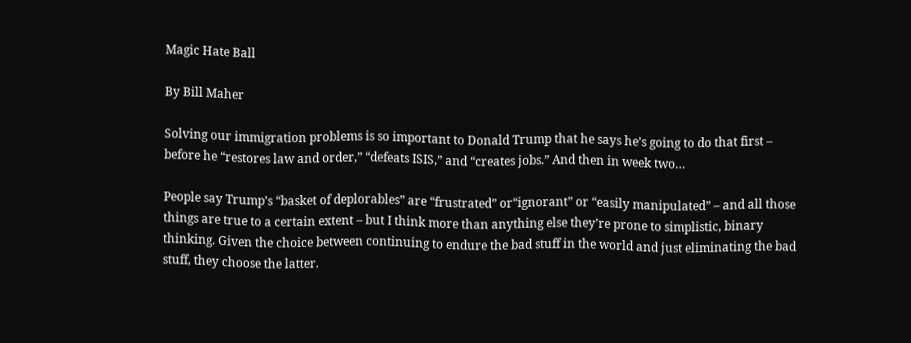Magic Hate Ball

By Bill Maher

Solving our immigration problems is so important to Donald Trump that he says he’s going to do that first – before he “restores law and order,” “defeats ISIS,” and “creates jobs.” And then in week two…

People say Trump’s “basket of deplorables” are “frustrated” or“ignorant” or “easily manipulated” – and all those things are true to a certain extent – but I think more than anything else they’re prone to simplistic, binary thinking. Given the choice between continuing to endure the bad stuff in the world and just eliminating the bad stuff, they choose the latter.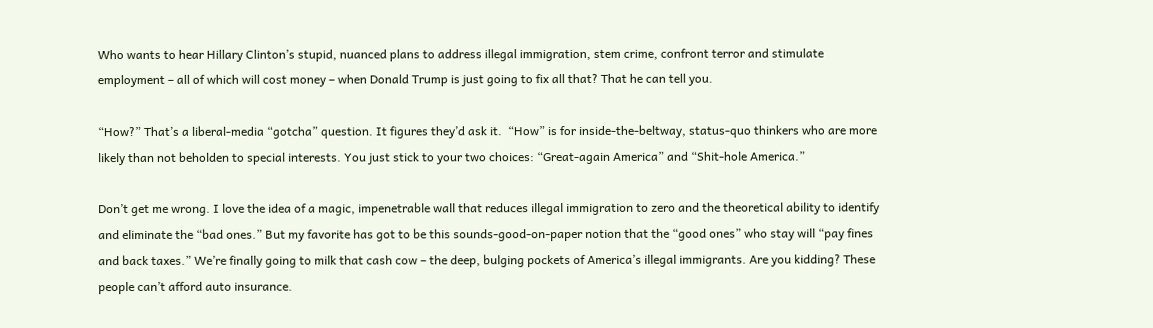Who wants to hear Hillary Clinton’s stupid, nuanced plans to address illegal immigration, stem crime, confront terror and stimulate employment – all of which will cost money – when Donald Trump is just going to fix all that? That he can tell you.

“How?” That’s a liberal-media “gotcha” question. It figures they’d ask it.  “How” is for inside-the-beltway, status-quo thinkers who are more likely than not beholden to special interests. You just stick to your two choices: “Great-again America” and “Shit-hole America.”

Don’t get me wrong. I love the idea of a magic, impenetrable wall that reduces illegal immigration to zero and the theoretical ability to identify and eliminate the “bad ones.” But my favorite has got to be this sounds-good-on-paper notion that the “good ones” who stay will “pay fines and back taxes.” We’re finally going to milk that cash cow – the deep, bulging pockets of America’s illegal immigrants. Are you kidding? These people can’t afford auto insurance.